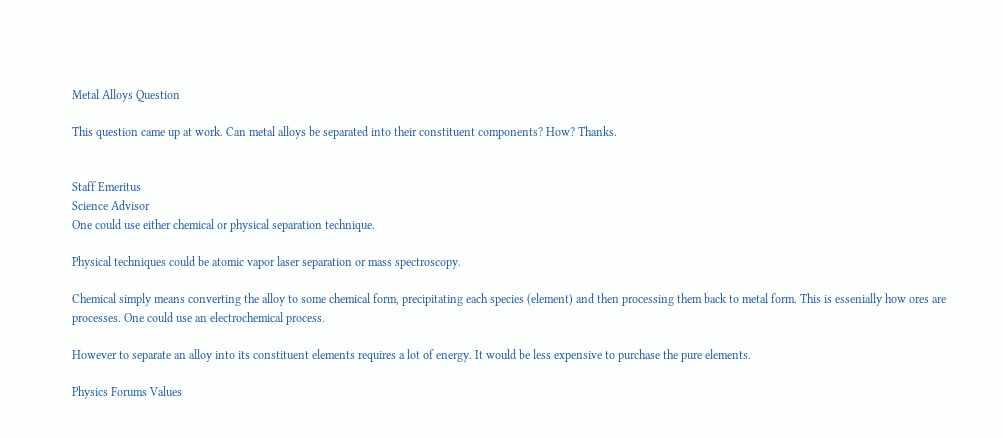Metal Alloys Question

This question came up at work. Can metal alloys be separated into their constituent components? How? Thanks.


Staff Emeritus
Science Advisor
One could use either chemical or physical separation technique.

Physical techniques could be atomic vapor laser separation or mass spectroscopy.

Chemical simply means converting the alloy to some chemical form, precipitating each species (element) and then processing them back to metal form. This is essenially how ores are processes. One could use an electrochemical process.

However to separate an alloy into its constituent elements requires a lot of energy. It would be less expensive to purchase the pure elements.

Physics Forums Values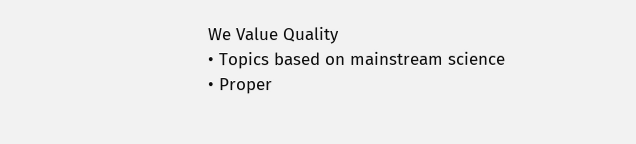We Value Quality
• Topics based on mainstream science
• Proper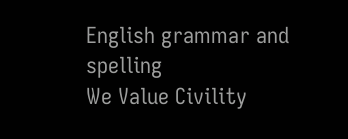English grammar and spelling
We Value Civility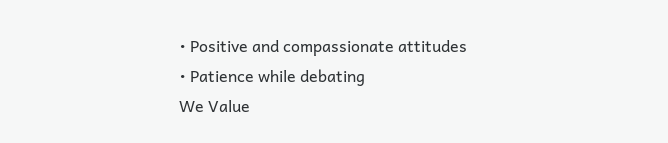• Positive and compassionate attitudes
• Patience while debating
We Value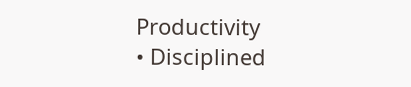Productivity
• Disciplined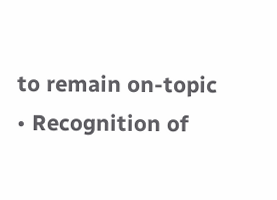to remain on-topic
• Recognition of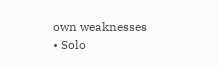own weaknesses
• Solo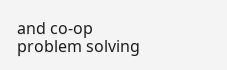and co-op problem solving